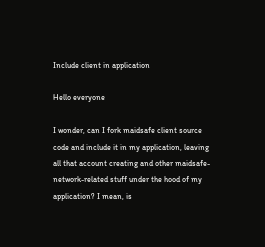Include client in application

Hello everyone

I wonder, can I fork maidsafe client source code and include it in my application, leaving all that account creating and other maidsafe-network-related stuff under the hood of my application? I mean, is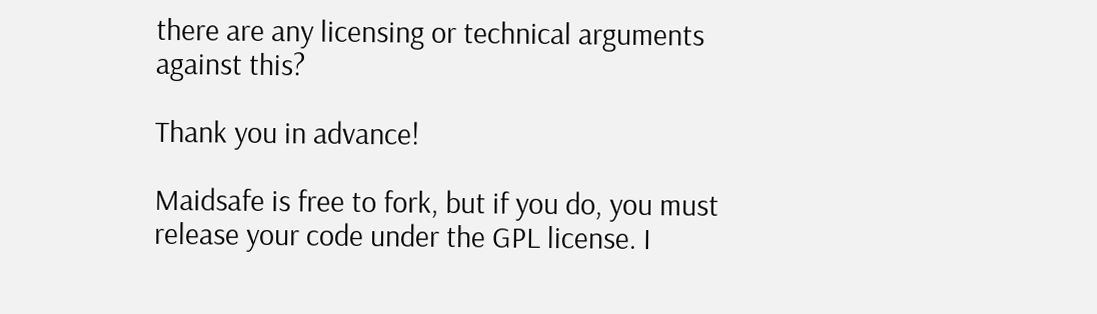there are any licensing or technical arguments against this?

Thank you in advance!

Maidsafe is free to fork, but if you do, you must release your code under the GPL license. I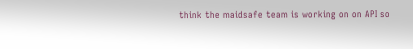think the maidsafe team is working on on API so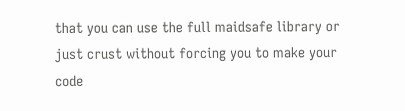that you can use the full maidsafe library or just crust without forcing you to make your code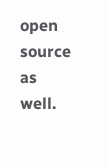open source as well.